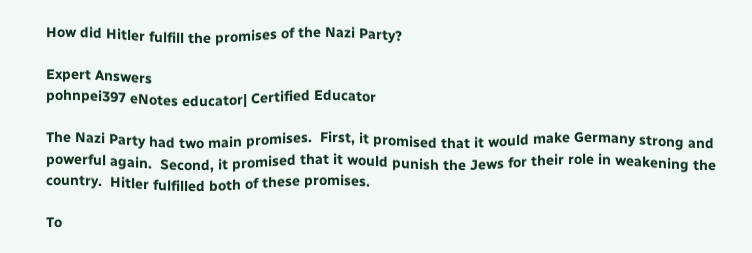How did Hitler fulfill the promises of the Nazi Party?

Expert Answers
pohnpei397 eNotes educator| Certified Educator

The Nazi Party had two main promises.  First, it promised that it would make Germany strong and powerful again.  Second, it promised that it would punish the Jews for their role in weakening the country.  Hitler fulfilled both of these promises.

To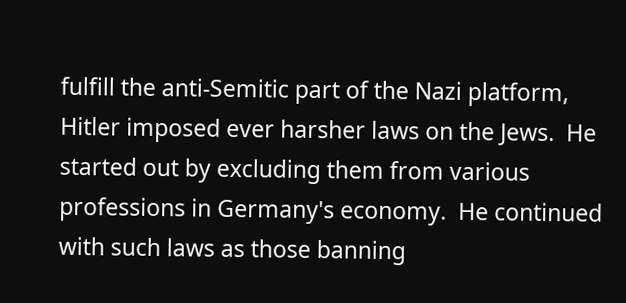fulfill the anti-Semitic part of the Nazi platform, Hitler imposed ever harsher laws on the Jews.  He started out by excluding them from various professions in Germany's economy.  He continued with such laws as those banning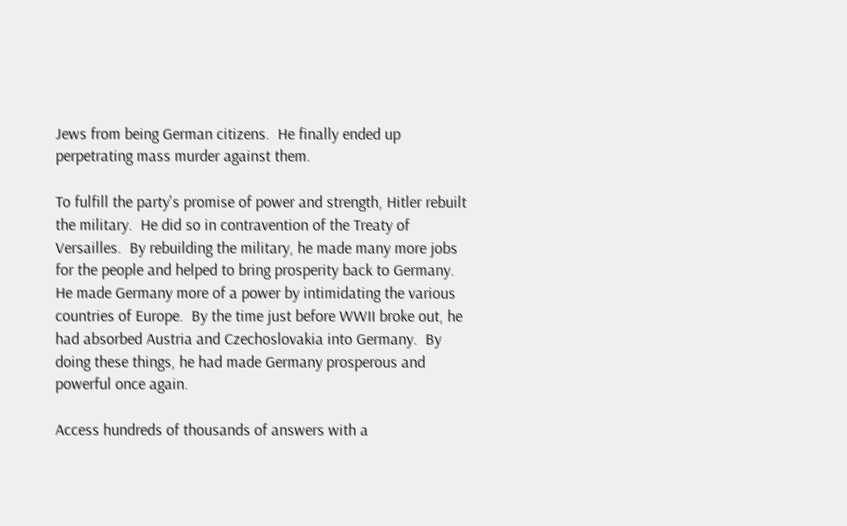Jews from being German citizens.  He finally ended up perpetrating mass murder against them.

To fulfill the party's promise of power and strength, Hitler rebuilt the military.  He did so in contravention of the Treaty of Versailles.  By rebuilding the military, he made many more jobs for the people and helped to bring prosperity back to Germany.  He made Germany more of a power by intimidating the various countries of Europe.  By the time just before WWII broke out, he had absorbed Austria and Czechoslovakia into Germany.  By doing these things, he had made Germany prosperous and powerful once again.

Access hundreds of thousands of answers with a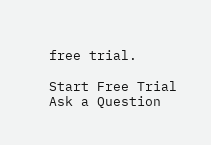free trial.

Start Free Trial
Ask a Question